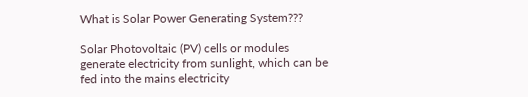What is Solar Power Generating System???

Solar Photovoltaic (PV) cells or modules generate electricity from sunlight, which can be fed into the mains electricity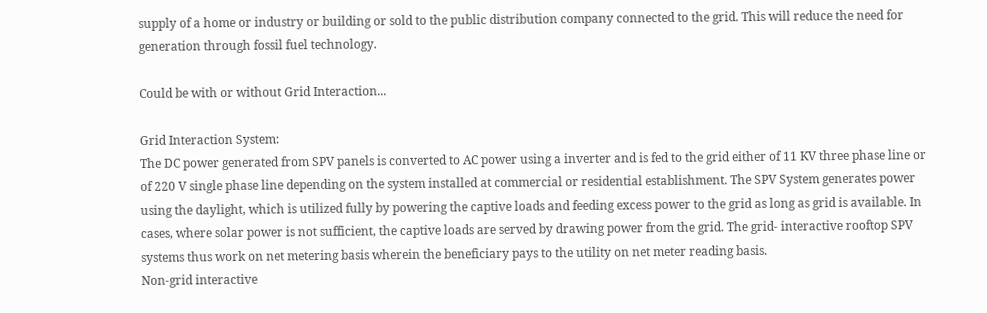supply of a home or industry or building or sold to the public distribution company connected to the grid. This will reduce the need for generation through fossil fuel technology.

Could be with or without Grid Interaction...

Grid Interaction System:
The DC power generated from SPV panels is converted to AC power using a inverter and is fed to the grid either of 11 KV three phase line or of 220 V single phase line depending on the system installed at commercial or residential establishment. The SPV System generates power using the daylight, which is utilized fully by powering the captive loads and feeding excess power to the grid as long as grid is available. In cases, where solar power is not sufficient, the captive loads are served by drawing power from the grid. The grid- interactive rooftop SPV systems thus work on net metering basis wherein the beneficiary pays to the utility on net meter reading basis.
Non-grid interactive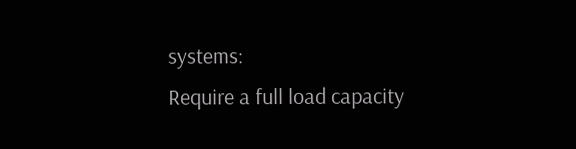systems:
Require a full load capacity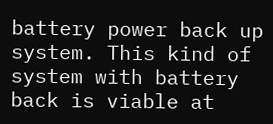battery power back up system. This kind of system with battery back is viable at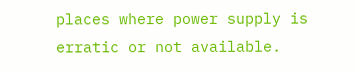places where power supply is erratic or not available.